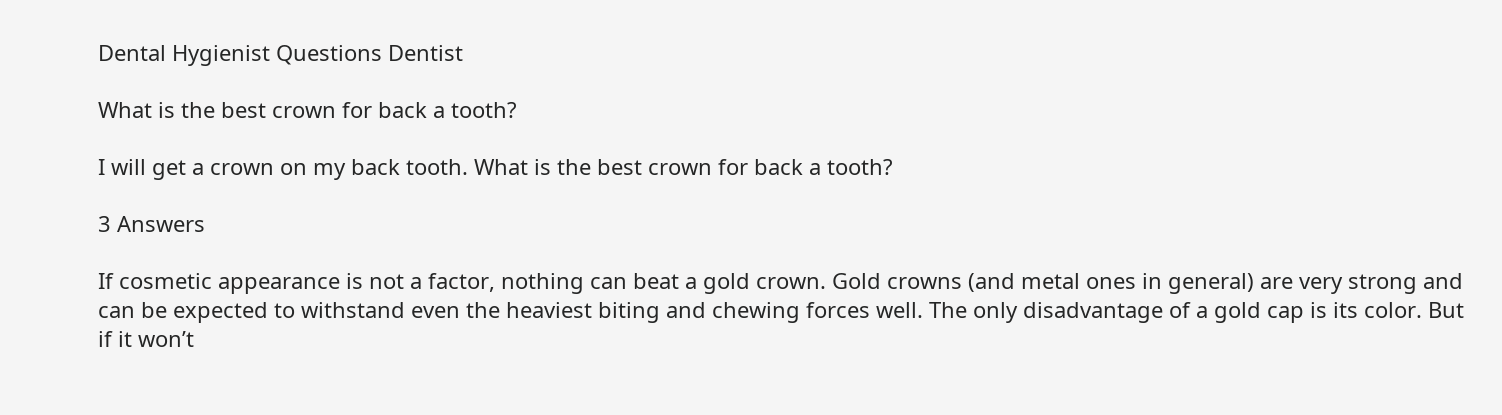Dental Hygienist Questions Dentist

What is the best crown for back a tooth?

I will get a crown on my back tooth. What is the best crown for back a tooth?

3 Answers

If cosmetic appearance is not a factor, nothing can beat a gold crown. Gold crowns (and metal ones in general) are very strong and can be expected to withstand even the heaviest biting and chewing forces well. The only disadvantage of a gold cap is its color. But if it won’t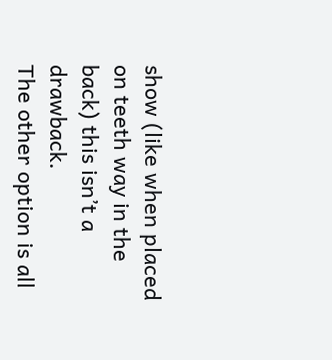show (like when placed on teeth way in the back) this isn’t a drawback.
The other option is all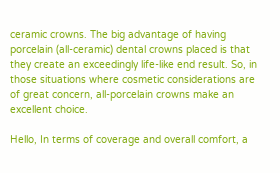ceramic crowns. The big advantage of having porcelain (all-ceramic) dental crowns placed is that they create an exceedingly life-like end result. So, in those situations where cosmetic considerations are of great concern, all-porcelain crowns make an excellent choice.

Hello, In terms of coverage and overall comfort, a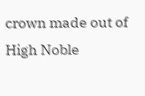crown made out of High Noble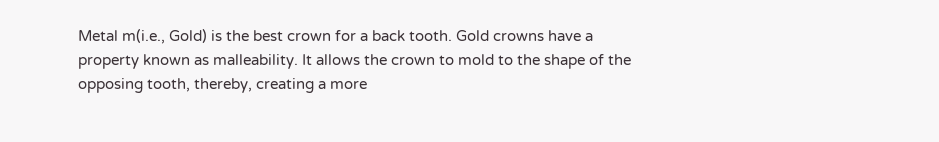Metal m(i.e., Gold) is the best crown for a back tooth. Gold crowns have a property known as malleability. It allows the crown to mold to the shape of the opposing tooth, thereby, creating a more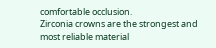comfortable occlusion.
Zirconia crowns are the strongest and most reliable material